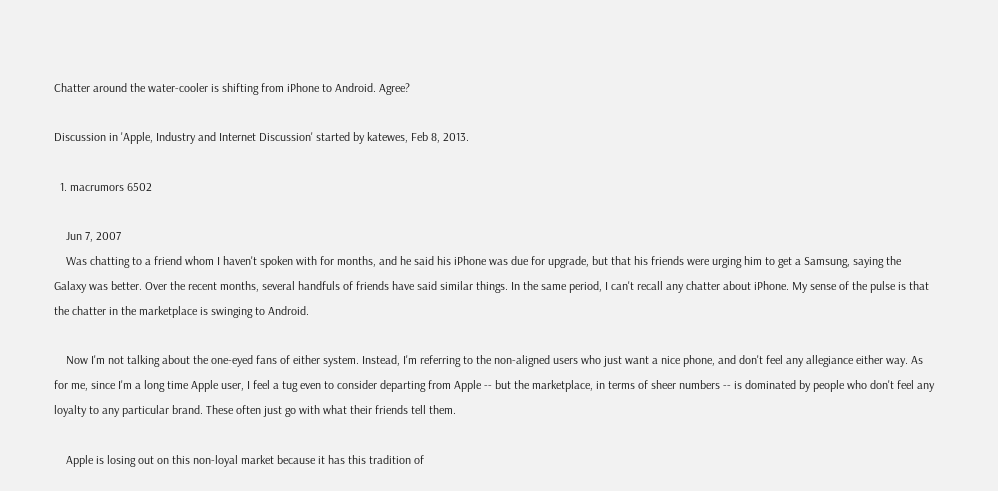Chatter around the water-cooler is shifting from iPhone to Android. Agree?

Discussion in 'Apple, Industry and Internet Discussion' started by katewes, Feb 8, 2013.

  1. macrumors 6502

    Jun 7, 2007
    Was chatting to a friend whom I haven't spoken with for months, and he said his iPhone was due for upgrade, but that his friends were urging him to get a Samsung, saying the Galaxy was better. Over the recent months, several handfuls of friends have said similar things. In the same period, I can't recall any chatter about iPhone. My sense of the pulse is that the chatter in the marketplace is swinging to Android.

    Now I'm not talking about the one-eyed fans of either system. Instead, I'm referring to the non-aligned users who just want a nice phone, and don't feel any allegiance either way. As for me, since I'm a long time Apple user, I feel a tug even to consider departing from Apple -- but the marketplace, in terms of sheer numbers -- is dominated by people who don't feel any loyalty to any particular brand. These often just go with what their friends tell them.

    Apple is losing out on this non-loyal market because it has this tradition of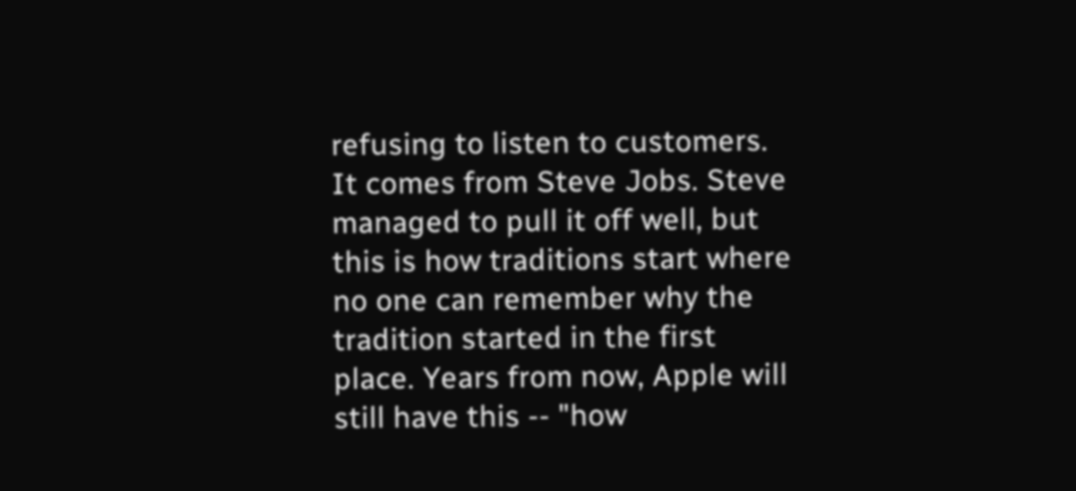refusing to listen to customers. It comes from Steve Jobs. Steve managed to pull it off well, but this is how traditions start where no one can remember why the tradition started in the first place. Years from now, Apple will still have this -- "how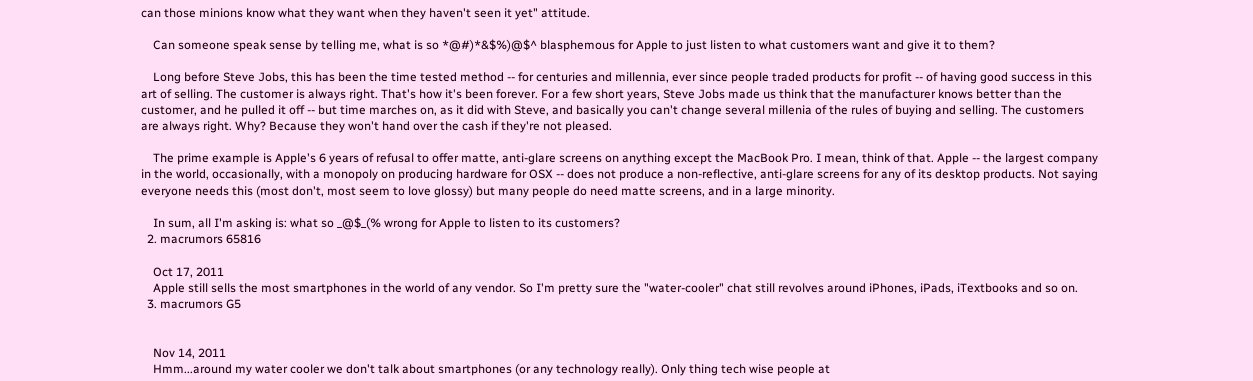can those minions know what they want when they haven't seen it yet" attitude.

    Can someone speak sense by telling me, what is so *@#)*&$%)@$^ blasphemous for Apple to just listen to what customers want and give it to them?

    Long before Steve Jobs, this has been the time tested method -- for centuries and millennia, ever since people traded products for profit -- of having good success in this art of selling. The customer is always right. That's how it's been forever. For a few short years, Steve Jobs made us think that the manufacturer knows better than the customer, and he pulled it off -- but time marches on, as it did with Steve, and basically you can't change several millenia of the rules of buying and selling. The customers are always right. Why? Because they won't hand over the cash if they're not pleased.

    The prime example is Apple's 6 years of refusal to offer matte, anti-glare screens on anything except the MacBook Pro. I mean, think of that. Apple -- the largest company in the world, occasionally, with a monopoly on producing hardware for OSX -- does not produce a non-reflective, anti-glare screens for any of its desktop products. Not saying everyone needs this (most don't, most seem to love glossy) but many people do need matte screens, and in a large minority.

    In sum, all I'm asking is: what so _@$_(% wrong for Apple to listen to its customers?
  2. macrumors 65816

    Oct 17, 2011
    Apple still sells the most smartphones in the world of any vendor. So I'm pretty sure the "water-cooler" chat still revolves around iPhones, iPads, iTextbooks and so on.
  3. macrumors G5


    Nov 14, 2011
    Hmm...around my water cooler we don't talk about smartphones (or any technology really). Only thing tech wise people at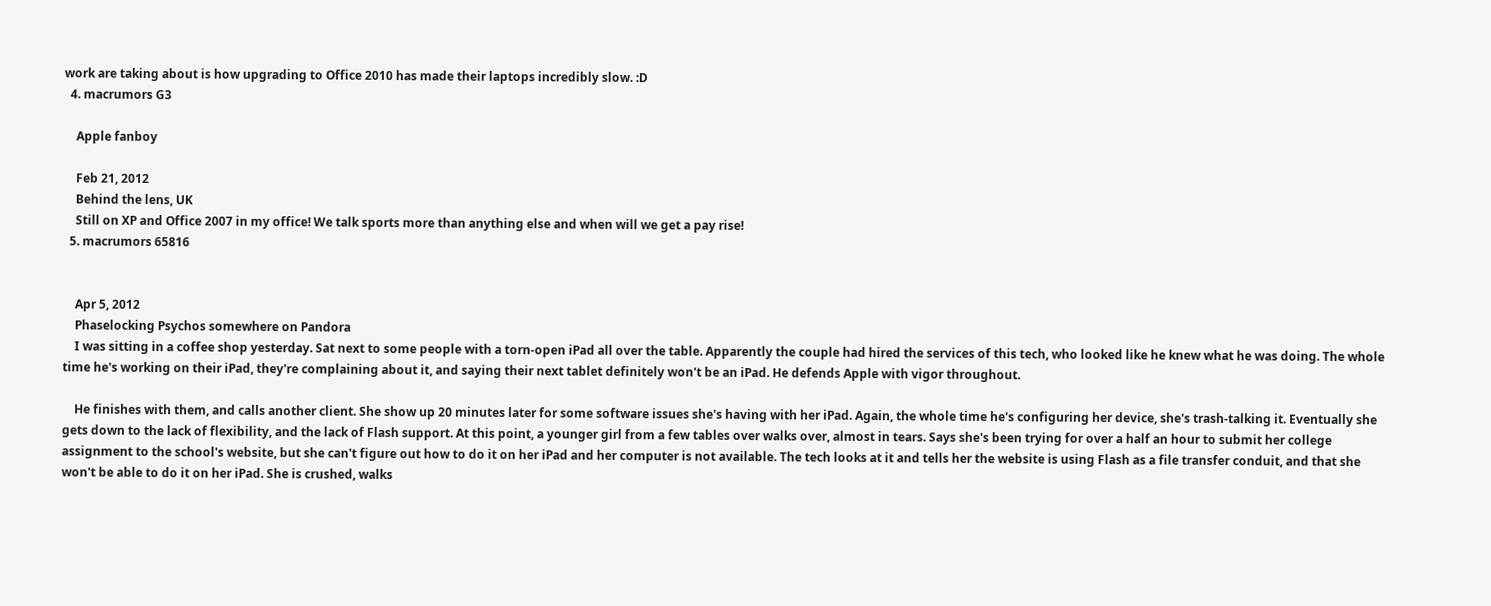work are taking about is how upgrading to Office 2010 has made their laptops incredibly slow. :D
  4. macrumors G3

    Apple fanboy

    Feb 21, 2012
    Behind the lens, UK
    Still on XP and Office 2007 in my office! We talk sports more than anything else and when will we get a pay rise!
  5. macrumors 65816


    Apr 5, 2012
    Phaselocking Psychos somewhere on Pandora
    I was sitting in a coffee shop yesterday. Sat next to some people with a torn-open iPad all over the table. Apparently the couple had hired the services of this tech, who looked like he knew what he was doing. The whole time he's working on their iPad, they're complaining about it, and saying their next tablet definitely won't be an iPad. He defends Apple with vigor throughout.

    He finishes with them, and calls another client. She show up 20 minutes later for some software issues she's having with her iPad. Again, the whole time he's configuring her device, she's trash-talking it. Eventually she gets down to the lack of flexibility, and the lack of Flash support. At this point, a younger girl from a few tables over walks over, almost in tears. Says she's been trying for over a half an hour to submit her college assignment to the school's website, but she can't figure out how to do it on her iPad and her computer is not available. The tech looks at it and tells her the website is using Flash as a file transfer conduit, and that she won't be able to do it on her iPad. She is crushed, walks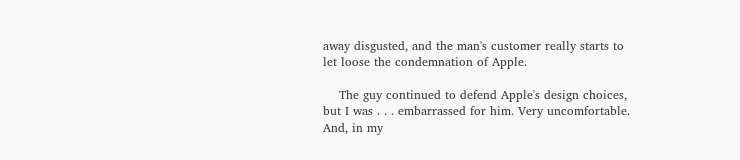away disgusted, and the man's customer really starts to let loose the condemnation of Apple.

    The guy continued to defend Apple's design choices, but I was . . . embarrassed for him. Very uncomfortable. And, in my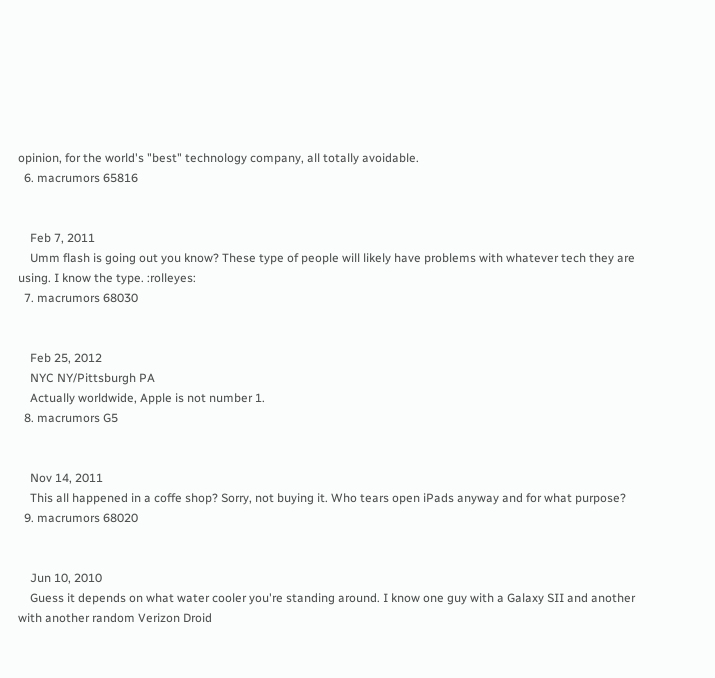opinion, for the world's "best" technology company, all totally avoidable.
  6. macrumors 65816


    Feb 7, 2011
    Umm flash is going out you know? These type of people will likely have problems with whatever tech they are using. I know the type. :rolleyes:
  7. macrumors 68030


    Feb 25, 2012
    NYC NY/Pittsburgh PA
    Actually worldwide, Apple is not number 1.
  8. macrumors G5


    Nov 14, 2011
    This all happened in a coffe shop? Sorry, not buying it. Who tears open iPads anyway and for what purpose?
  9. macrumors 68020


    Jun 10, 2010
    Guess it depends on what water cooler you're standing around. I know one guy with a Galaxy SII and another with another random Verizon Droid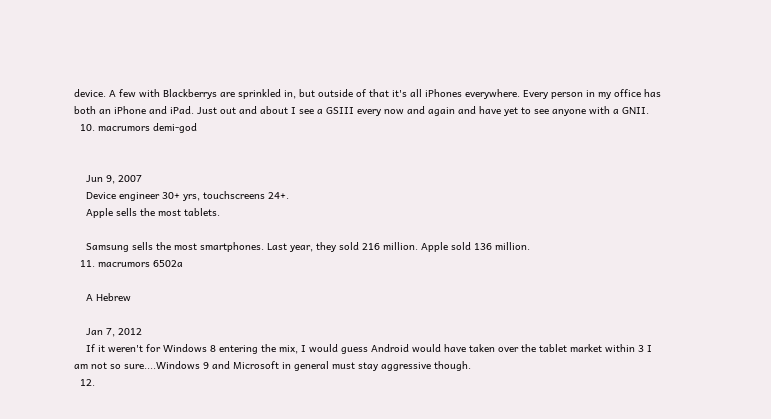device. A few with Blackberrys are sprinkled in, but outside of that it's all iPhones everywhere. Every person in my office has both an iPhone and iPad. Just out and about I see a GSIII every now and again and have yet to see anyone with a GNII.
  10. macrumors demi-god


    Jun 9, 2007
    Device engineer 30+ yrs, touchscreens 24+.
    Apple sells the most tablets.

    Samsung sells the most smartphones. Last year, they sold 216 million. Apple sold 136 million.
  11. macrumors 6502a

    A Hebrew

    Jan 7, 2012
    If it weren't for Windows 8 entering the mix, I would guess Android would have taken over the tablet market within 3 I am not so sure....Windows 9 and Microsoft in general must stay aggressive though.
  12.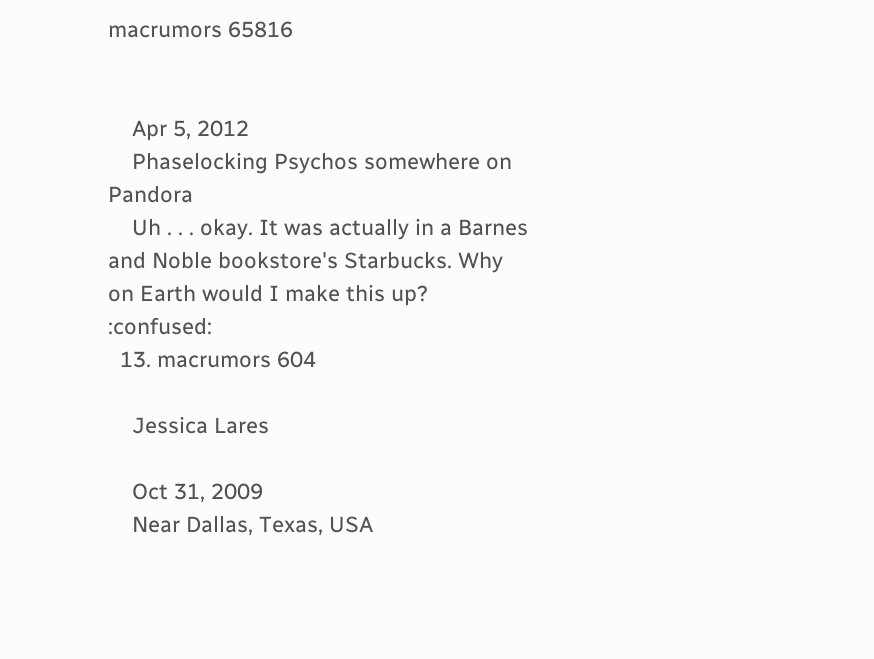macrumors 65816


    Apr 5, 2012
    Phaselocking Psychos somewhere on Pandora
    Uh . . . okay. It was actually in a Barnes and Noble bookstore's Starbucks. Why on Earth would I make this up? :confused:
  13. macrumors 604

    Jessica Lares

    Oct 31, 2009
    Near Dallas, Texas, USA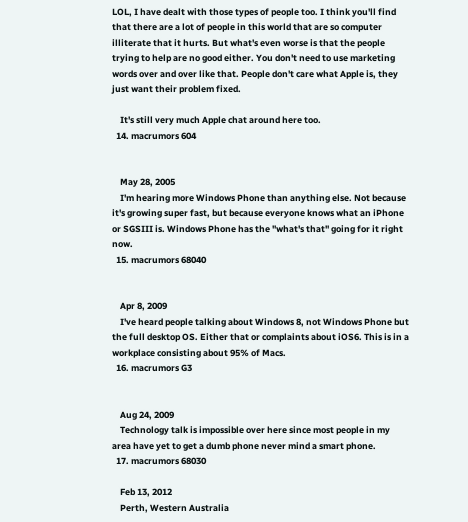LOL, I have dealt with those types of people too. I think you'll find that there are a lot of people in this world that are so computer illiterate that it hurts. But what's even worse is that the people trying to help are no good either. You don't need to use marketing words over and over like that. People don't care what Apple is, they just want their problem fixed.

    It's still very much Apple chat around here too.
  14. macrumors 604


    May 28, 2005
    I'm hearing more Windows Phone than anything else. Not because it's growing super fast, but because everyone knows what an iPhone or SGSIII is. Windows Phone has the "what's that" going for it right now.
  15. macrumors 68040


    Apr 8, 2009
    I've heard people talking about Windows 8, not Windows Phone but the full desktop OS. Either that or complaints about iOS6. This is in a workplace consisting about 95% of Macs.
  16. macrumors G3


    Aug 24, 2009
    Technology talk is impossible over here since most people in my area have yet to get a dumb phone never mind a smart phone.
  17. macrumors 68030

    Feb 13, 2012
    Perth, Western Australia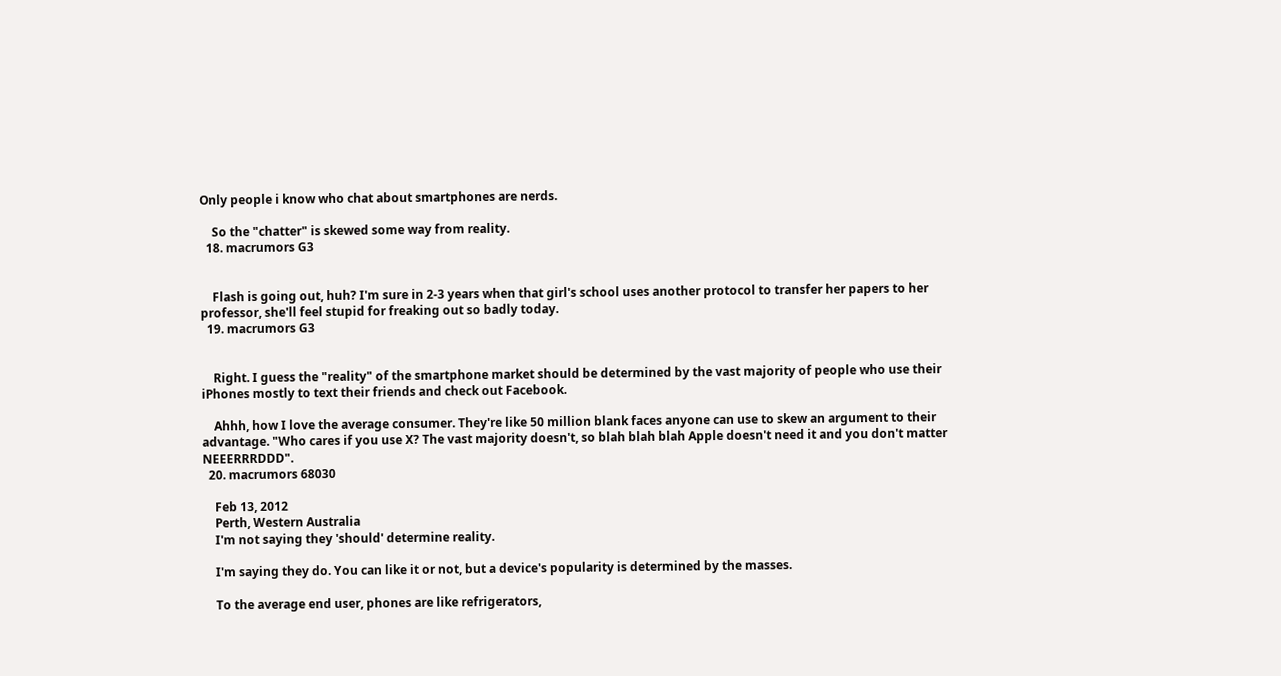Only people i know who chat about smartphones are nerds.

    So the "chatter" is skewed some way from reality.
  18. macrumors G3


    Flash is going out, huh? I'm sure in 2-3 years when that girl's school uses another protocol to transfer her papers to her professor, she'll feel stupid for freaking out so badly today.
  19. macrumors G3


    Right. I guess the "reality" of the smartphone market should be determined by the vast majority of people who use their iPhones mostly to text their friends and check out Facebook.

    Ahhh, how I love the average consumer. They're like 50 million blank faces anyone can use to skew an argument to their advantage. "Who cares if you use X? The vast majority doesn't, so blah blah blah Apple doesn't need it and you don't matter NEEERRRDDD".
  20. macrumors 68030

    Feb 13, 2012
    Perth, Western Australia
    I'm not saying they 'should' determine reality.

    I'm saying they do. You can like it or not, but a device's popularity is determined by the masses.

    To the average end user, phones are like refrigerators,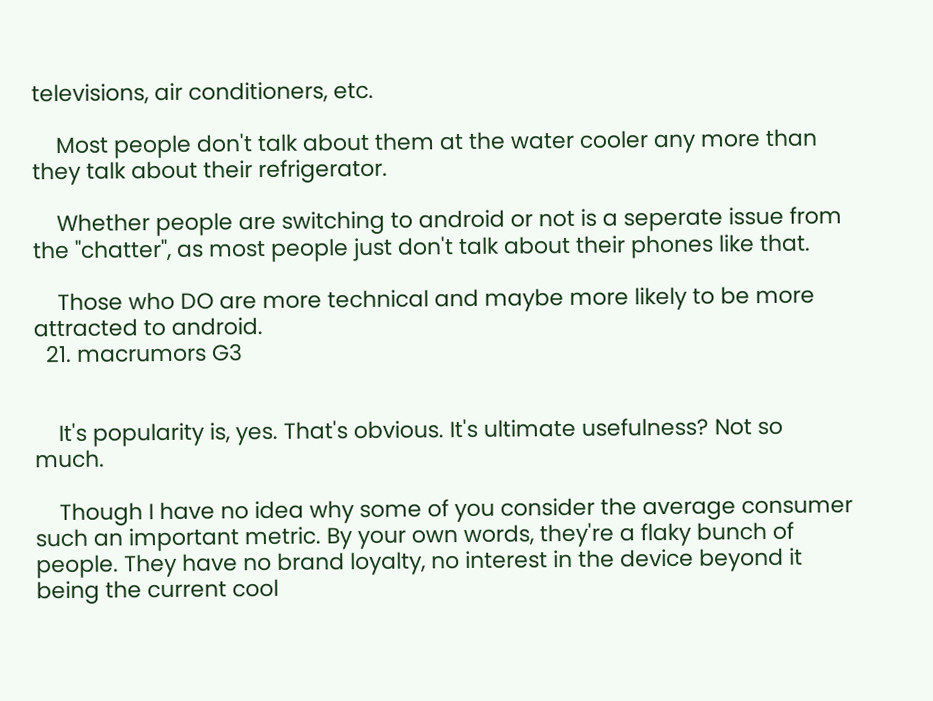televisions, air conditioners, etc.

    Most people don't talk about them at the water cooler any more than they talk about their refrigerator.

    Whether people are switching to android or not is a seperate issue from the "chatter", as most people just don't talk about their phones like that.

    Those who DO are more technical and maybe more likely to be more attracted to android.
  21. macrumors G3


    It's popularity is, yes. That's obvious. It's ultimate usefulness? Not so much.

    Though I have no idea why some of you consider the average consumer such an important metric. By your own words, they're a flaky bunch of people. They have no brand loyalty, no interest in the device beyond it being the current cool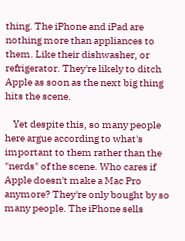thing. The iPhone and iPad are nothing more than appliances to them. Like their dishwasher, or refrigerator. They're likely to ditch Apple as soon as the next big thing hits the scene.

    Yet despite this, so many people here argue according to what's important to them rather than the "nerds" of the scene. Who cares if Apple doesn't make a Mac Pro anymore? They're only bought by so many people. The iPhone sells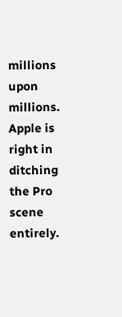millions upon millions. Apple is right in ditching the Pro scene entirely.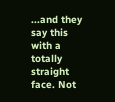...and they say this with a totally straight face. Not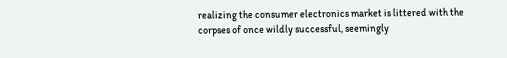realizing the consumer electronics market is littered with the corpses of once wildly successful, seemingly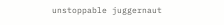unstoppable juggernaut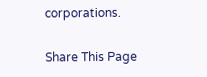corporations.

Share This Page